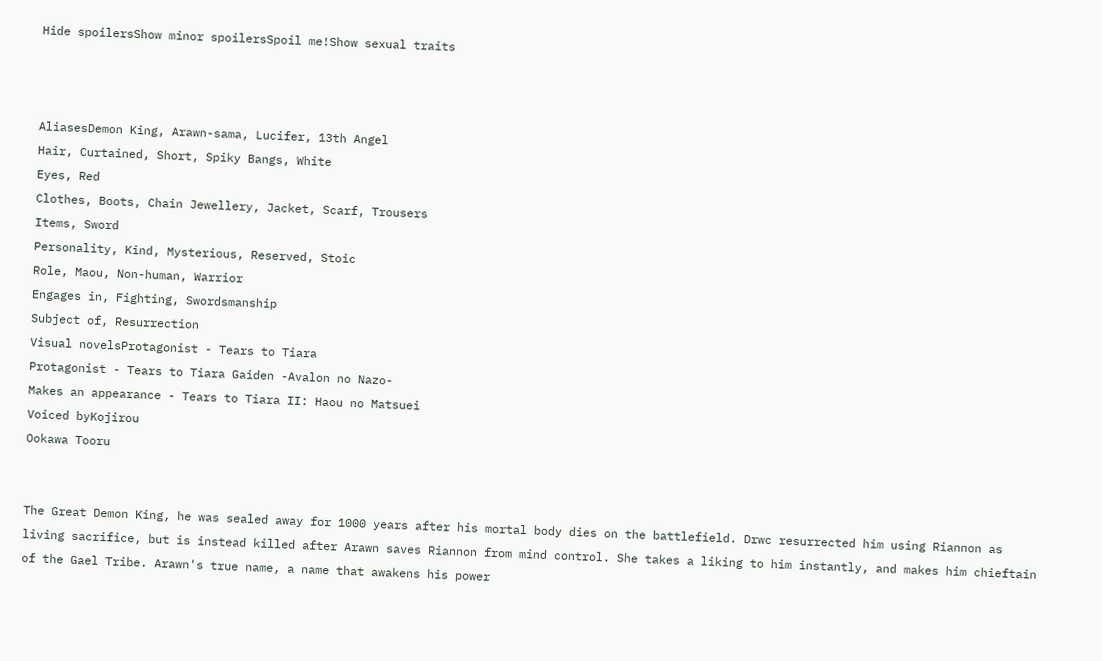Hide spoilersShow minor spoilersSpoil me!Show sexual traits



AliasesDemon King, Arawn-sama, Lucifer, 13th Angel
Hair, Curtained, Short, Spiky Bangs, White
Eyes, Red
Clothes, Boots, Chain Jewellery, Jacket, Scarf, Trousers
Items, Sword
Personality, Kind, Mysterious, Reserved, Stoic
Role, Maou, Non-human, Warrior
Engages in, Fighting, Swordsmanship
Subject of, Resurrection
Visual novelsProtagonist - Tears to Tiara
Protagonist - Tears to Tiara Gaiden -Avalon no Nazo-
Makes an appearance - Tears to Tiara II: Haou no Matsuei
Voiced byKojirou
Ookawa Tooru


The Great Demon King, he was sealed away for 1000 years after his mortal body dies on the battlefield. Drwc resurrected him using Riannon as living sacrifice, but is instead killed after Arawn saves Riannon from mind control. She takes a liking to him instantly, and makes him chieftain of the Gael Tribe. Arawn's true name, a name that awakens his power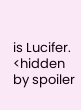is Lucifer. <hidden by spoiler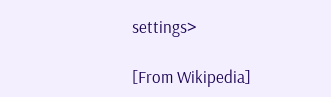settings>

[From Wikipedia]